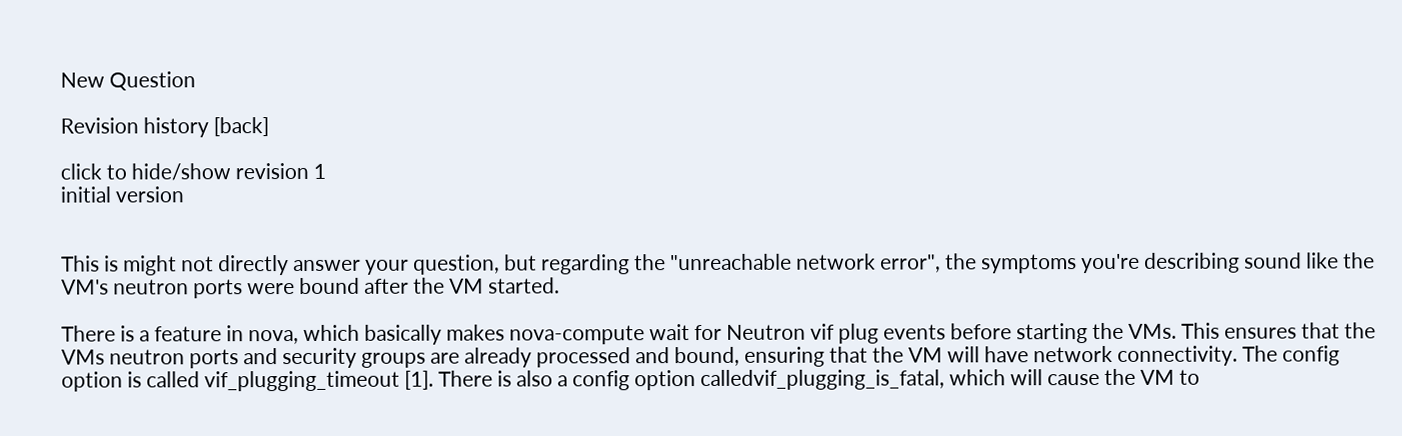New Question

Revision history [back]

click to hide/show revision 1
initial version


This is might not directly answer your question, but regarding the "unreachable network error", the symptoms you're describing sound like the VM's neutron ports were bound after the VM started.

There is a feature in nova, which basically makes nova-compute wait for Neutron vif plug events before starting the VMs. This ensures that the VMs neutron ports and security groups are already processed and bound, ensuring that the VM will have network connectivity. The config option is called vif_plugging_timeout [1]. There is also a config option calledvif_plugging_is_fatal, which will cause the VM to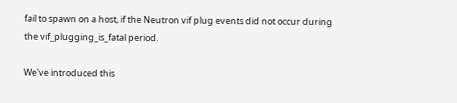fail to spawn on a host, if the Neutron vif plug events did not occur during the vif_plugging_is_fatal period.

We've introduced this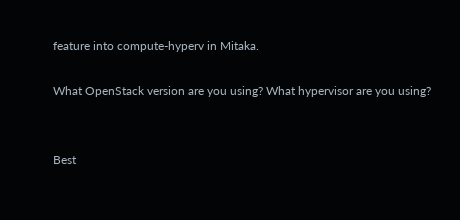feature into compute-hyperv in Mitaka.

What OpenStack version are you using? What hypervisor are you using?


Best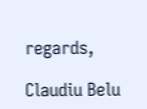regards,

Claudiu Belu